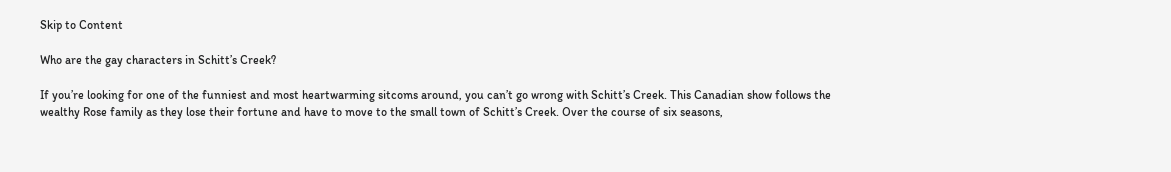Skip to Content

Who are the gay characters in Schitt’s Creek?

If you’re looking for one of the funniest and most heartwarming sitcoms around, you can’t go wrong with Schitt’s Creek. This Canadian show follows the wealthy Rose family as they lose their fortune and have to move to the small town of Schitt’s Creek. Over the course of six seasons,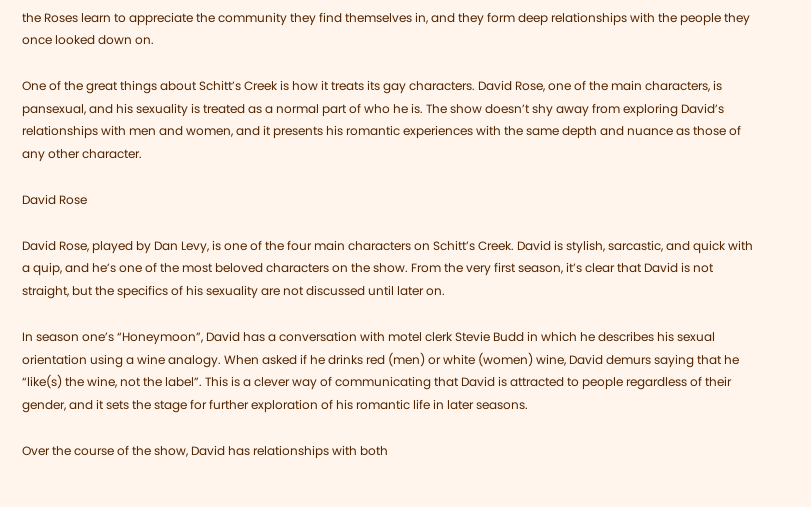the Roses learn to appreciate the community they find themselves in, and they form deep relationships with the people they once looked down on.

One of the great things about Schitt’s Creek is how it treats its gay characters. David Rose, one of the main characters, is pansexual, and his sexuality is treated as a normal part of who he is. The show doesn’t shy away from exploring David’s relationships with men and women, and it presents his romantic experiences with the same depth and nuance as those of any other character.

David Rose

David Rose, played by Dan Levy, is one of the four main characters on Schitt’s Creek. David is stylish, sarcastic, and quick with a quip, and he’s one of the most beloved characters on the show. From the very first season, it’s clear that David is not straight, but the specifics of his sexuality are not discussed until later on.

In season one’s “Honeymoon”, David has a conversation with motel clerk Stevie Budd in which he describes his sexual orientation using a wine analogy. When asked if he drinks red (men) or white (women) wine, David demurs saying that he “like(s) the wine, not the label”. This is a clever way of communicating that David is attracted to people regardless of their gender, and it sets the stage for further exploration of his romantic life in later seasons.

Over the course of the show, David has relationships with both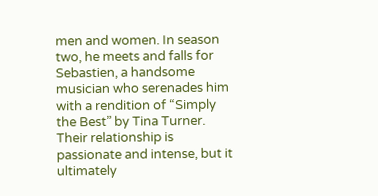men and women. In season two, he meets and falls for Sebastien, a handsome musician who serenades him with a rendition of “Simply the Best” by Tina Turner. Their relationship is passionate and intense, but it ultimately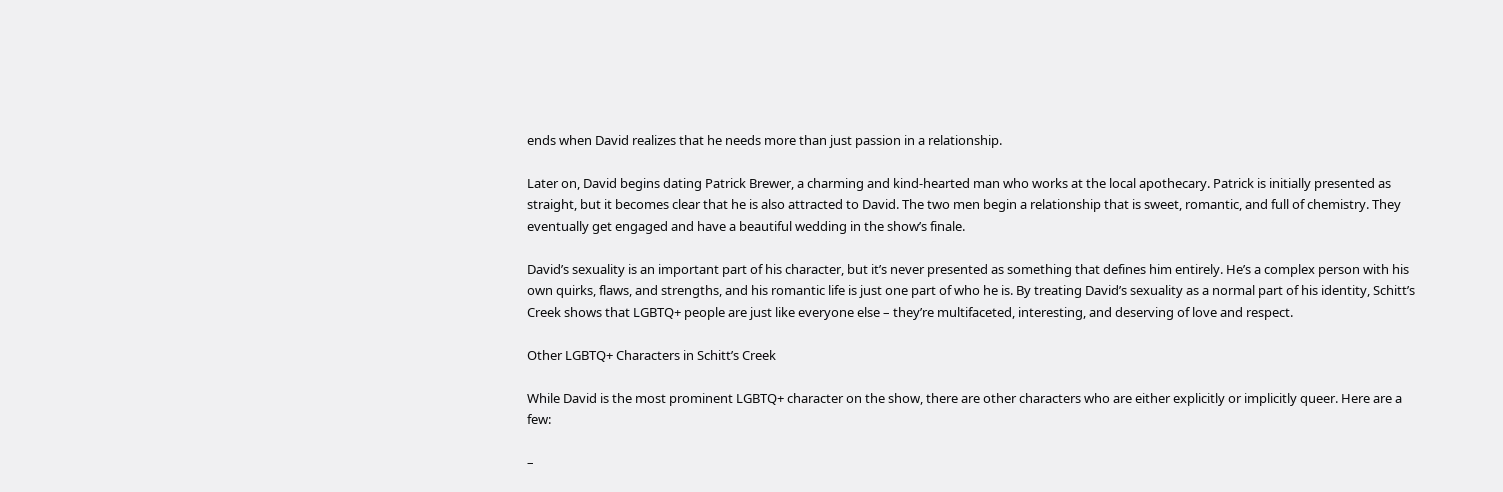ends when David realizes that he needs more than just passion in a relationship.

Later on, David begins dating Patrick Brewer, a charming and kind-hearted man who works at the local apothecary. Patrick is initially presented as straight, but it becomes clear that he is also attracted to David. The two men begin a relationship that is sweet, romantic, and full of chemistry. They eventually get engaged and have a beautiful wedding in the show’s finale.

David’s sexuality is an important part of his character, but it’s never presented as something that defines him entirely. He’s a complex person with his own quirks, flaws, and strengths, and his romantic life is just one part of who he is. By treating David’s sexuality as a normal part of his identity, Schitt’s Creek shows that LGBTQ+ people are just like everyone else – they’re multifaceted, interesting, and deserving of love and respect.

Other LGBTQ+ Characters in Schitt’s Creek

While David is the most prominent LGBTQ+ character on the show, there are other characters who are either explicitly or implicitly queer. Here are a few:

–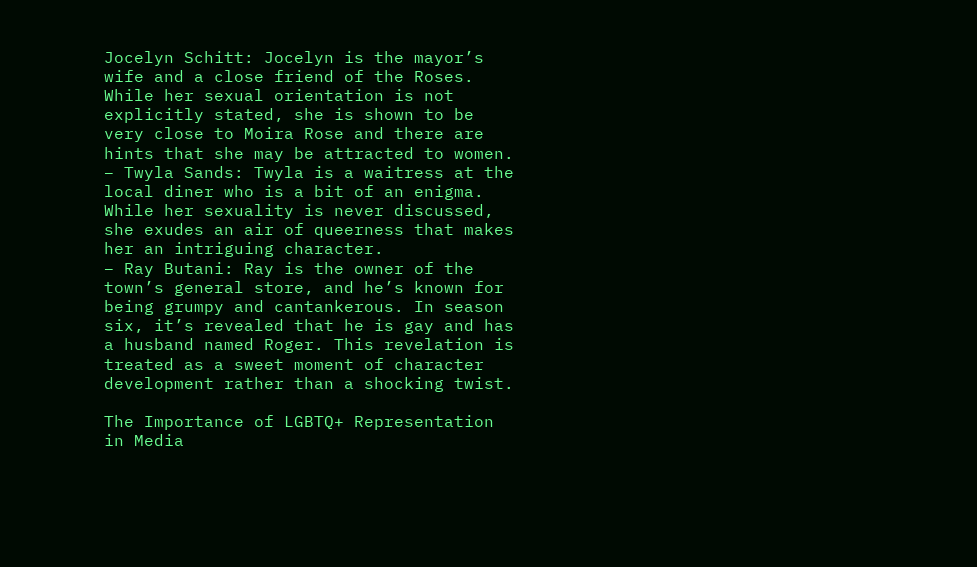Jocelyn Schitt: Jocelyn is the mayor’s wife and a close friend of the Roses. While her sexual orientation is not explicitly stated, she is shown to be very close to Moira Rose and there are hints that she may be attracted to women.
– Twyla Sands: Twyla is a waitress at the local diner who is a bit of an enigma. While her sexuality is never discussed, she exudes an air of queerness that makes her an intriguing character.
– Ray Butani: Ray is the owner of the town’s general store, and he’s known for being grumpy and cantankerous. In season six, it’s revealed that he is gay and has a husband named Roger. This revelation is treated as a sweet moment of character development rather than a shocking twist.

The Importance of LGBTQ+ Representation in Media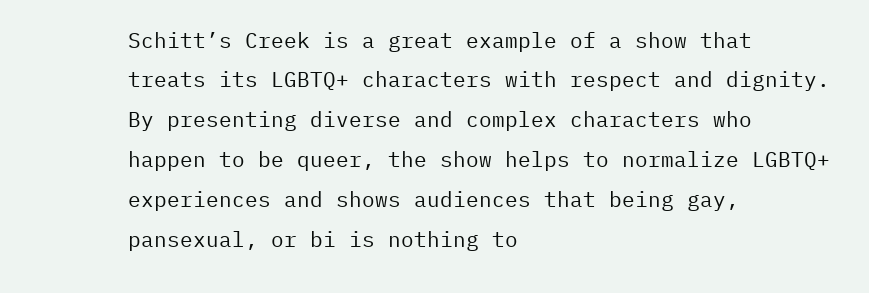Schitt’s Creek is a great example of a show that treats its LGBTQ+ characters with respect and dignity. By presenting diverse and complex characters who happen to be queer, the show helps to normalize LGBTQ+ experiences and shows audiences that being gay, pansexual, or bi is nothing to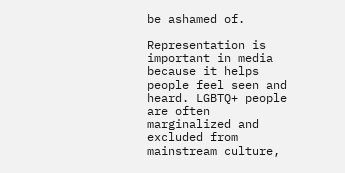be ashamed of.

Representation is important in media because it helps people feel seen and heard. LGBTQ+ people are often marginalized and excluded from mainstream culture,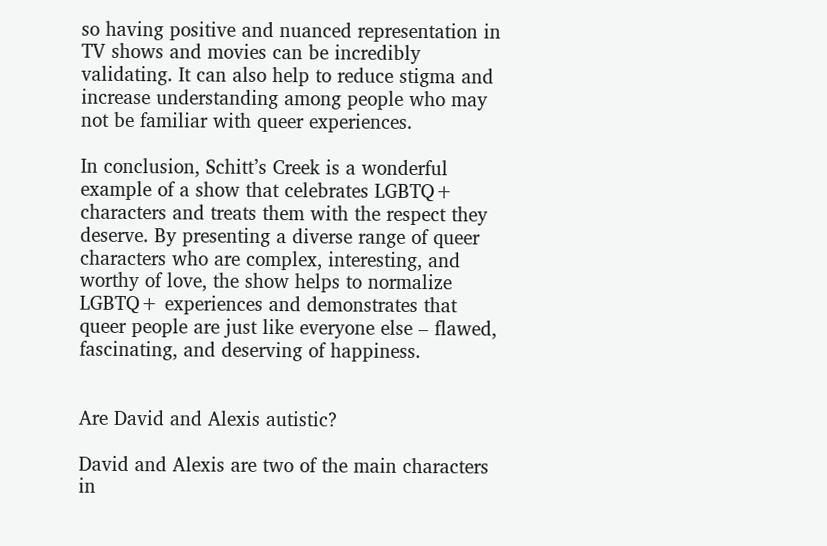so having positive and nuanced representation in TV shows and movies can be incredibly validating. It can also help to reduce stigma and increase understanding among people who may not be familiar with queer experiences.

In conclusion, Schitt’s Creek is a wonderful example of a show that celebrates LGBTQ+ characters and treats them with the respect they deserve. By presenting a diverse range of queer characters who are complex, interesting, and worthy of love, the show helps to normalize LGBTQ+ experiences and demonstrates that queer people are just like everyone else – flawed, fascinating, and deserving of happiness.


Are David and Alexis autistic?

David and Alexis are two of the main characters in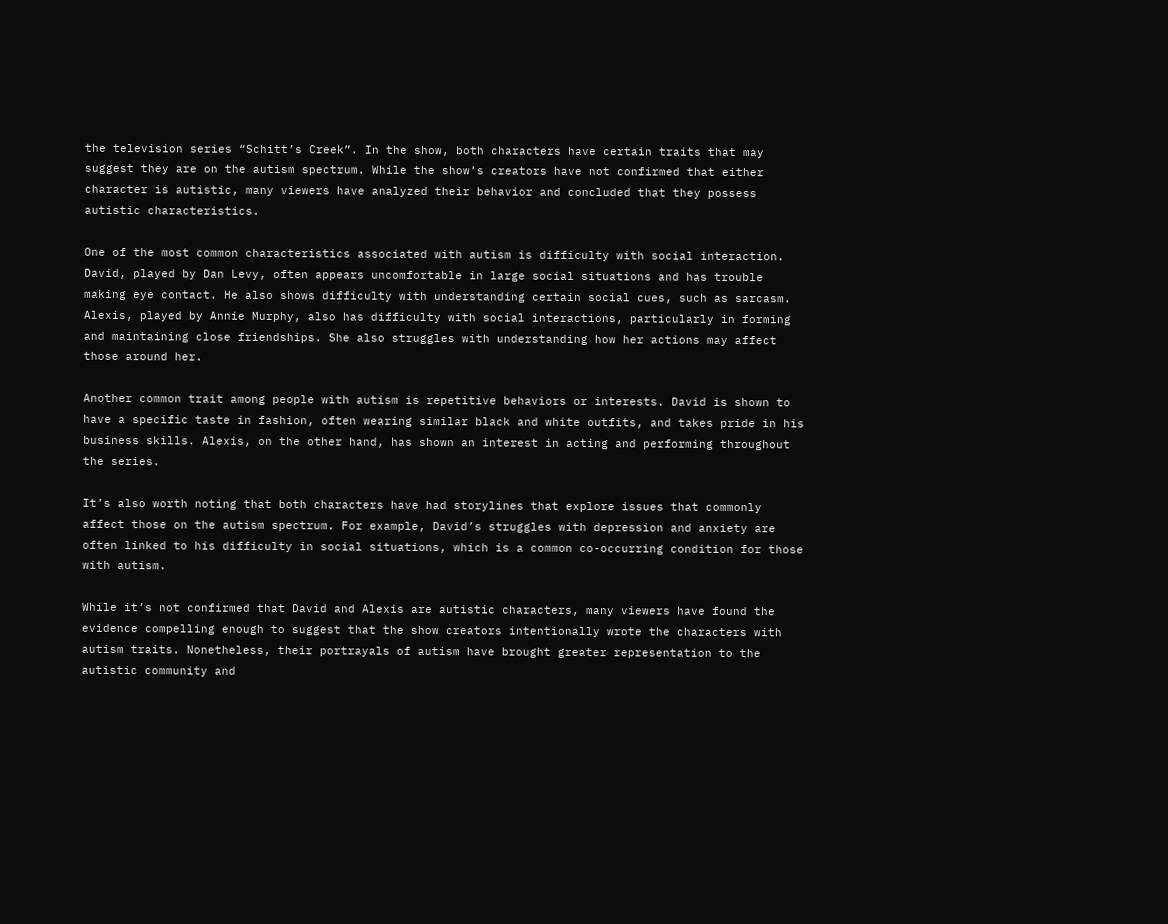the television series “Schitt’s Creek”. In the show, both characters have certain traits that may suggest they are on the autism spectrum. While the show’s creators have not confirmed that either character is autistic, many viewers have analyzed their behavior and concluded that they possess autistic characteristics.

One of the most common characteristics associated with autism is difficulty with social interaction. David, played by Dan Levy, often appears uncomfortable in large social situations and has trouble making eye contact. He also shows difficulty with understanding certain social cues, such as sarcasm. Alexis, played by Annie Murphy, also has difficulty with social interactions, particularly in forming and maintaining close friendships. She also struggles with understanding how her actions may affect those around her.

Another common trait among people with autism is repetitive behaviors or interests. David is shown to have a specific taste in fashion, often wearing similar black and white outfits, and takes pride in his business skills. Alexis, on the other hand, has shown an interest in acting and performing throughout the series.

It’s also worth noting that both characters have had storylines that explore issues that commonly affect those on the autism spectrum. For example, David’s struggles with depression and anxiety are often linked to his difficulty in social situations, which is a common co-occurring condition for those with autism.

While it’s not confirmed that David and Alexis are autistic characters, many viewers have found the evidence compelling enough to suggest that the show creators intentionally wrote the characters with autism traits. Nonetheless, their portrayals of autism have brought greater representation to the autistic community and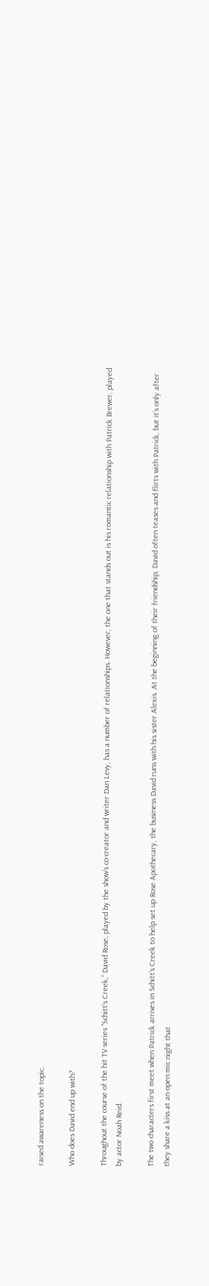raised awareness on the topic.

Who does David end up with?

Throughout the course of the hit TV series “Schitt’s Creek,” David Rose, played by the show’s co-creator and writer Dan Levy, has a number of relationships. However, the one that stands out is his romantic relationship with Patrick Brewer, played by actor Noah Reid.

The two characters first meet when Patrick arrives in Schitt’s Creek to help set up Rose Apothecary, the business David runs with his sister Alexis. At the beginning of their friendship, David often teases and flirts with Patrick, but it’s only after they share a kiss at an open mic night that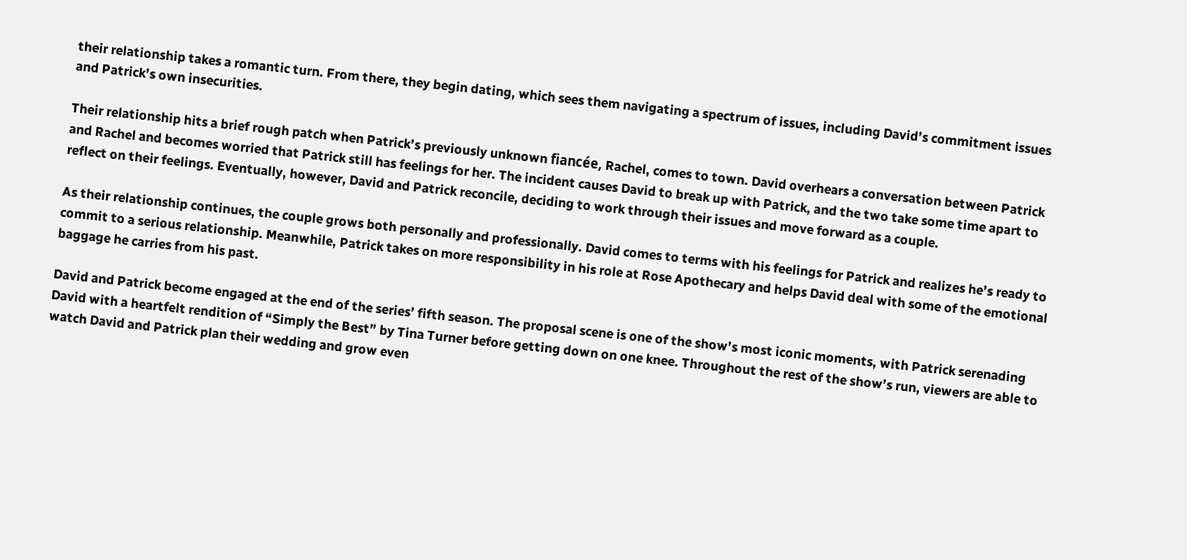their relationship takes a romantic turn. From there, they begin dating, which sees them navigating a spectrum of issues, including David’s commitment issues and Patrick’s own insecurities.

Their relationship hits a brief rough patch when Patrick’s previously unknown fiancée, Rachel, comes to town. David overhears a conversation between Patrick and Rachel and becomes worried that Patrick still has feelings for her. The incident causes David to break up with Patrick, and the two take some time apart to reflect on their feelings. Eventually, however, David and Patrick reconcile, deciding to work through their issues and move forward as a couple.

As their relationship continues, the couple grows both personally and professionally. David comes to terms with his feelings for Patrick and realizes he’s ready to commit to a serious relationship. Meanwhile, Patrick takes on more responsibility in his role at Rose Apothecary and helps David deal with some of the emotional baggage he carries from his past.

David and Patrick become engaged at the end of the series’ fifth season. The proposal scene is one of the show’s most iconic moments, with Patrick serenading David with a heartfelt rendition of “Simply the Best” by Tina Turner before getting down on one knee. Throughout the rest of the show’s run, viewers are able to watch David and Patrick plan their wedding and grow even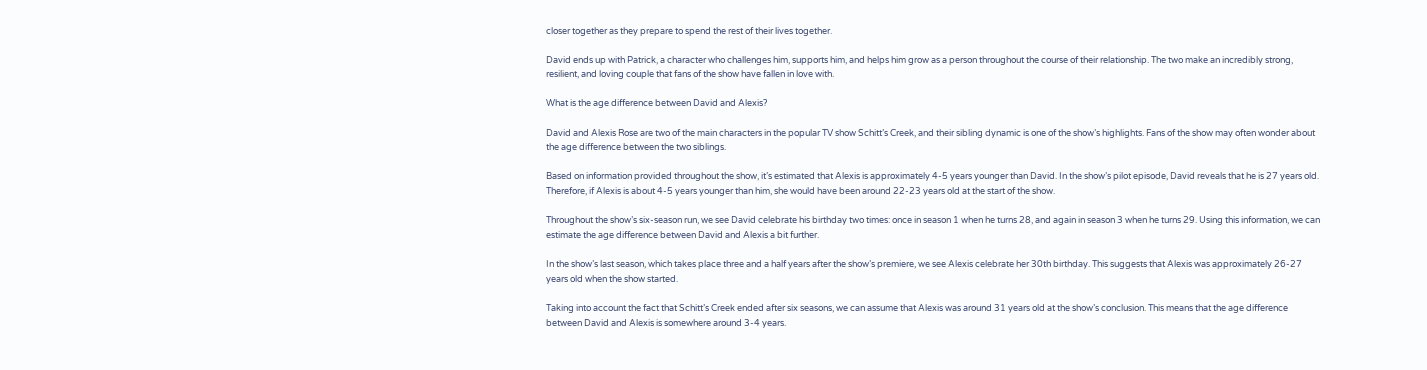closer together as they prepare to spend the rest of their lives together.

David ends up with Patrick, a character who challenges him, supports him, and helps him grow as a person throughout the course of their relationship. The two make an incredibly strong, resilient, and loving couple that fans of the show have fallen in love with.

What is the age difference between David and Alexis?

David and Alexis Rose are two of the main characters in the popular TV show Schitt’s Creek, and their sibling dynamic is one of the show’s highlights. Fans of the show may often wonder about the age difference between the two siblings.

Based on information provided throughout the show, it’s estimated that Alexis is approximately 4-5 years younger than David. In the show’s pilot episode, David reveals that he is 27 years old. Therefore, if Alexis is about 4-5 years younger than him, she would have been around 22-23 years old at the start of the show.

Throughout the show’s six-season run, we see David celebrate his birthday two times: once in season 1 when he turns 28, and again in season 3 when he turns 29. Using this information, we can estimate the age difference between David and Alexis a bit further.

In the show’s last season, which takes place three and a half years after the show’s premiere, we see Alexis celebrate her 30th birthday. This suggests that Alexis was approximately 26-27 years old when the show started.

Taking into account the fact that Schitt’s Creek ended after six seasons, we can assume that Alexis was around 31 years old at the show’s conclusion. This means that the age difference between David and Alexis is somewhere around 3-4 years.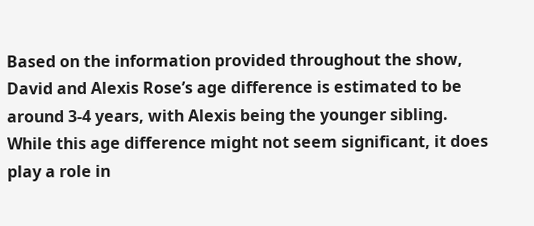Based on the information provided throughout the show, David and Alexis Rose’s age difference is estimated to be around 3-4 years, with Alexis being the younger sibling. While this age difference might not seem significant, it does play a role in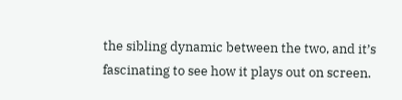the sibling dynamic between the two, and it’s fascinating to see how it plays out on screen.